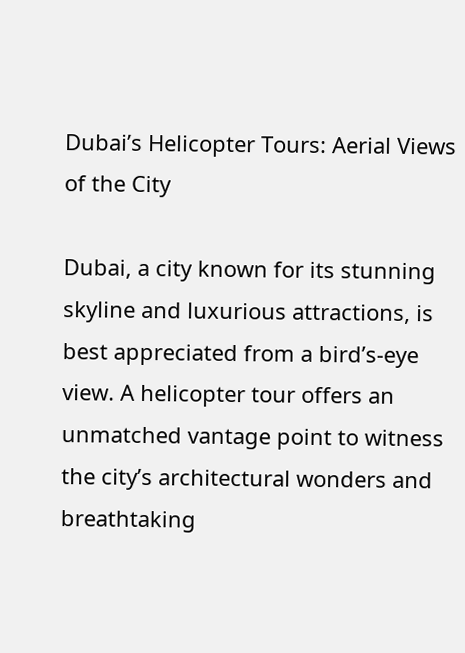Dubai’s Helicopter Tours: Aerial Views of the City

Dubai, a city known for its stunning skyline and luxurious attractions, is best appreciated from a bird’s-eye view. A helicopter tour offers an unmatched vantage point to witness the city’s architectural wonders and breathtaking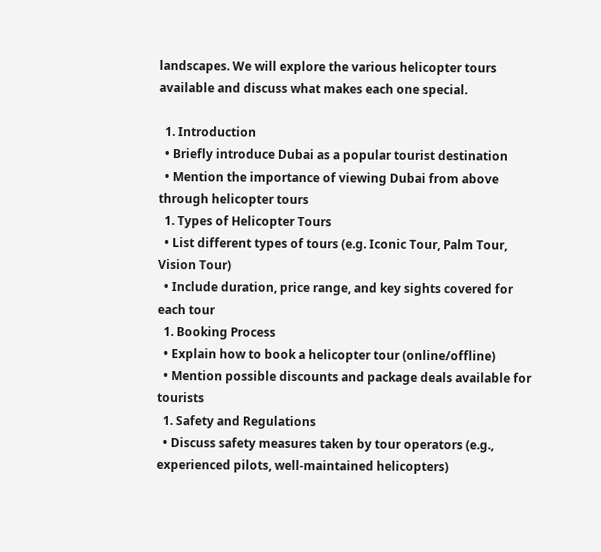landscapes. We will explore the various helicopter tours available and discuss what makes each one special.

  1. Introduction
  • Briefly introduce Dubai as a popular tourist destination
  • Mention the importance of viewing Dubai from above through helicopter tours
  1. Types of Helicopter Tours
  • List different types of tours (e.g. Iconic Tour, Palm Tour, Vision Tour)
  • Include duration, price range, and key sights covered for each tour
  1. Booking Process
  • Explain how to book a helicopter tour (online/offline)
  • Mention possible discounts and package deals available for tourists
  1. Safety and Regulations
  • Discuss safety measures taken by tour operators (e.g., experienced pilots, well-maintained helicopters)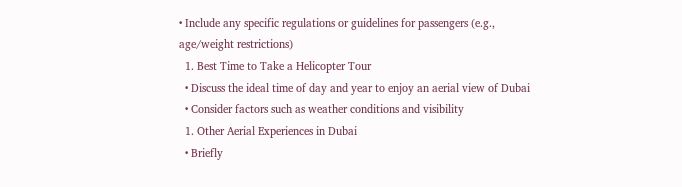• Include any specific regulations or guidelines for passengers (e.g., age/weight restrictions)
  1. Best Time to Take a Helicopter Tour
  • Discuss the ideal time of day and year to enjoy an aerial view of Dubai
  • Consider factors such as weather conditions and visibility
  1. Other Aerial Experiences in Dubai
  • Briefly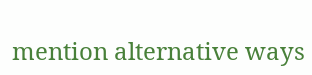mention alternative ways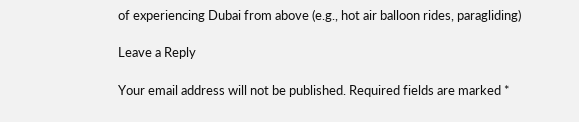of experiencing Dubai from above (e.g., hot air balloon rides, paragliding)

Leave a Reply

Your email address will not be published. Required fields are marked *